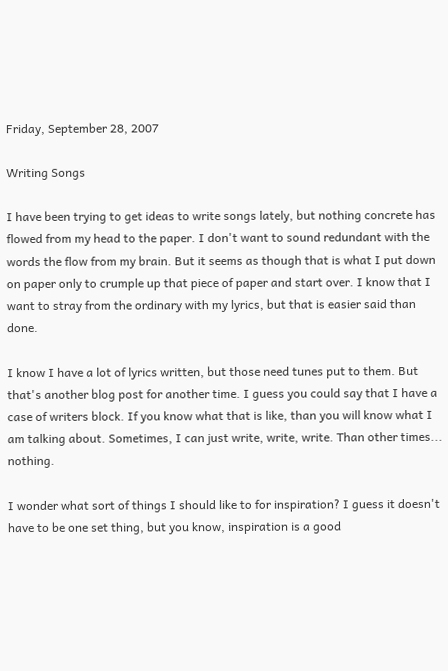Friday, September 28, 2007

Writing Songs

I have been trying to get ideas to write songs lately, but nothing concrete has flowed from my head to the paper. I don't want to sound redundant with the words the flow from my brain. But it seems as though that is what I put down on paper only to crumple up that piece of paper and start over. I know that I want to stray from the ordinary with my lyrics, but that is easier said than done.

I know I have a lot of lyrics written, but those need tunes put to them. But that's another blog post for another time. I guess you could say that I have a case of writers block. If you know what that is like, than you will know what I am talking about. Sometimes, I can just write, write, write. Than other times... nothing.

I wonder what sort of things I should like to for inspiration? I guess it doesn't have to be one set thing, but you know, inspiration is a good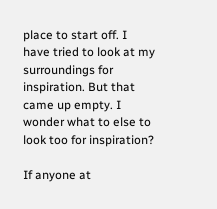place to start off. I have tried to look at my surroundings for inspiration. But that came up empty. I wonder what to else to look too for inspiration?

If anyone at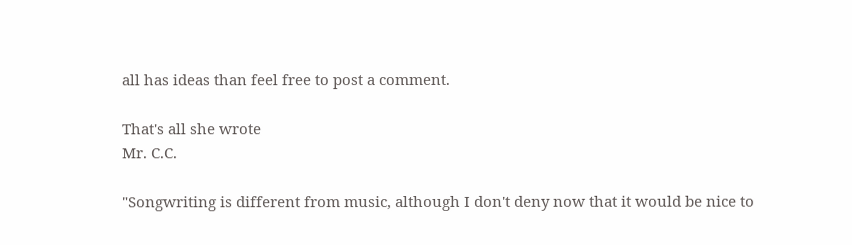all has ideas than feel free to post a comment.

That's all she wrote
Mr. C.C.

"Songwriting is different from music, although I don't deny now that it would be nice to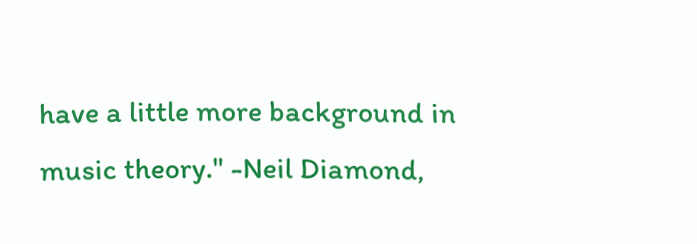have a little more background in music theory." -Neil Diamond,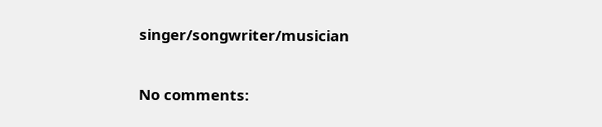singer/songwriter/musician

No comments: